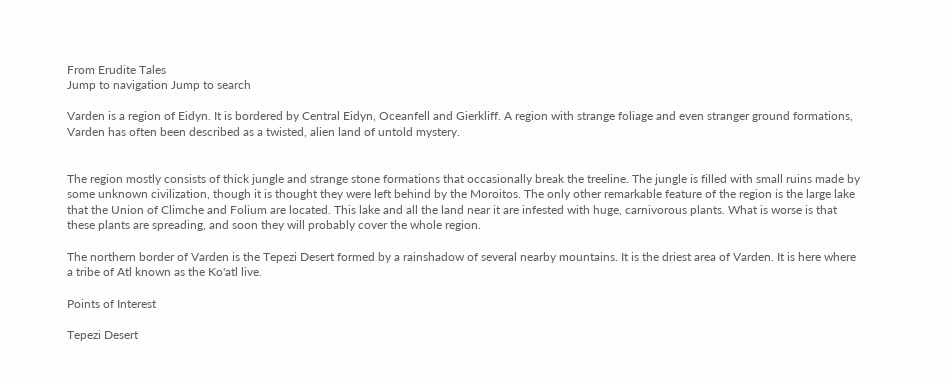From Erudite Tales
Jump to navigation Jump to search

Varden is a region of Eidyn. It is bordered by Central Eidyn, Oceanfell and Gierkliff. A region with strange foliage and even stranger ground formations, Varden has often been described as a twisted, alien land of untold mystery.


The region mostly consists of thick jungle and strange stone formations that occasionally break the treeline. The jungle is filled with small ruins made by some unknown civilization, though it is thought they were left behind by the Moroitos. The only other remarkable feature of the region is the large lake that the Union of Climche and Folium are located. This lake and all the land near it are infested with huge, carnivorous plants. What is worse is that these plants are spreading, and soon they will probably cover the whole region.

The northern border of Varden is the Tepezi Desert formed by a rainshadow of several nearby mountains. It is the driest area of Varden. It is here where a tribe of Atl known as the Ko'atl live.

Points of Interest

Tepezi Desert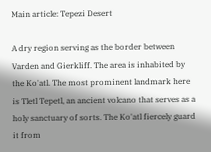Main article: Tepezi Desert

A dry region serving as the border between Varden and Gierkliff. The area is inhabited by the Ko'atl. The most prominent landmark here is Tletl Tepetl, an ancient volcano that serves as a holy sanctuary of sorts. The Ko'atl fiercely guard it from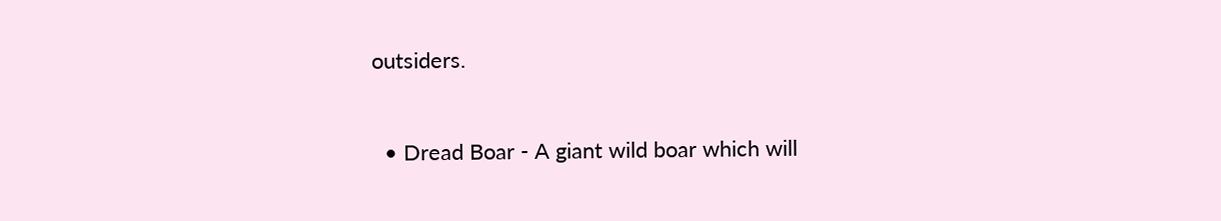outsiders.


  • Dread Boar - A giant wild boar which will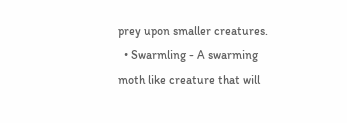prey upon smaller creatures.
  • Swarmling - A swarming moth like creature that will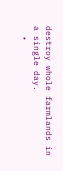destroy whole farmlands in a single day.
  •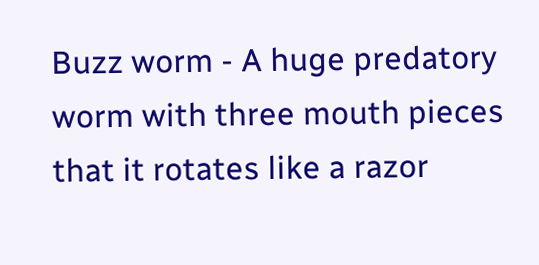Buzz worm - A huge predatory worm with three mouth pieces that it rotates like a razor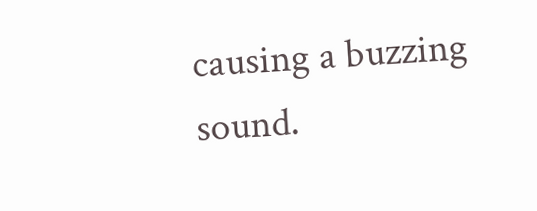causing a buzzing sound.